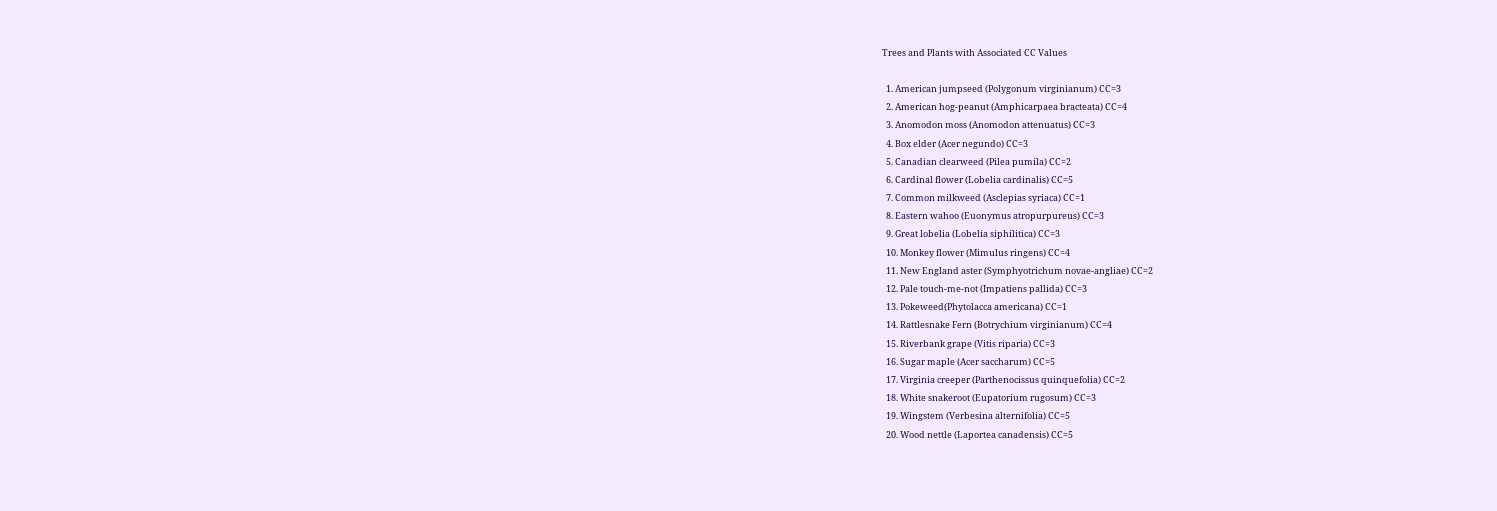Trees and Plants with Associated CC Values

  1. American jumpseed (Polygonum virginianum) CC=3
  2. American hog-peanut (Amphicarpaea bracteata) CC=4
  3. Anomodon moss (Anomodon attenuatus) CC=3
  4. Box elder (Acer negundo) CC=3
  5. Canadian clearweed (Pilea pumila) CC=2
  6. Cardinal flower (Lobelia cardinalis) CC=5
  7. Common milkweed (Asclepias syriaca) CC=1
  8. Eastern wahoo (Euonymus atropurpureus) CC=3
  9. Great lobelia (Lobelia siphilitica) CC=3
  10. Monkey flower (Mimulus ringens) CC=4
  11. New England aster (Symphyotrichum novae-angliae) CC=2
  12. Pale touch-me-not (Impatiens pallida) CC=3
  13. Pokeweed(Phytolacca americana) CC=1
  14. Rattlesnake Fern (Botrychium virginianum) CC=4
  15. Riverbank grape (Vitis riparia) CC=3
  16. Sugar maple (Acer saccharum) CC=5
  17. Virginia creeper (Parthenocissus quinquefolia) CC=2
  18. White snakeroot (Eupatorium rugosum) CC=3
  19. Wingstem (Verbesina alternifolia) CC=5
  20. Wood nettle (Laportea canadensis) CC=5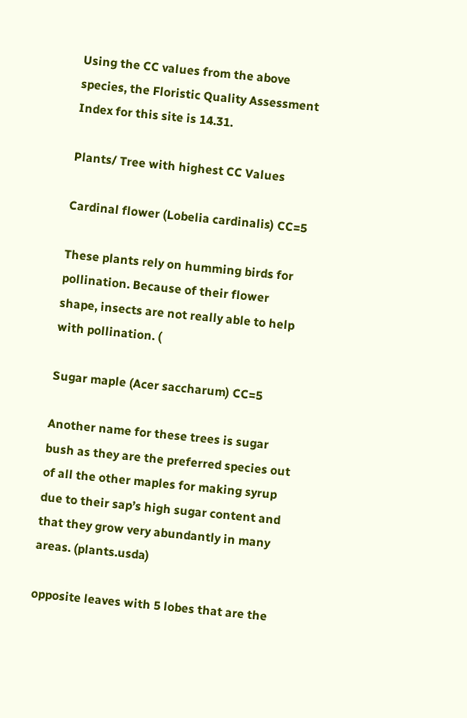Using the CC values from the above species, the Floristic Quality Assessment Index for this site is 14.31.

Plants/ Tree with highest CC Values

Cardinal flower (Lobelia cardinalis) CC=5

These plants rely on humming birds for pollination. Because of their flower shape, insects are not really able to help with pollination. (

Sugar maple (Acer saccharum) CC=5

Another name for these trees is sugar bush as they are the preferred species out of all the other maples for making syrup due to their sap’s high sugar content and that they grow very abundantly in many  areas. (plants.usda)

opposite leaves with 5 lobes that are the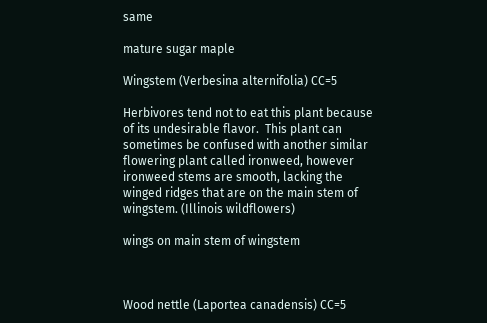same

mature sugar maple

Wingstem (Verbesina alternifolia) CC=5

Herbivores tend not to eat this plant because of its undesirable flavor.  This plant can sometimes be confused with another similar flowering plant called ironweed, however ironweed stems are smooth, lacking the winged ridges that are on the main stem of wingstem. (Illinois wildflowers)

wings on main stem of wingstem



Wood nettle (Laportea canadensis) CC=5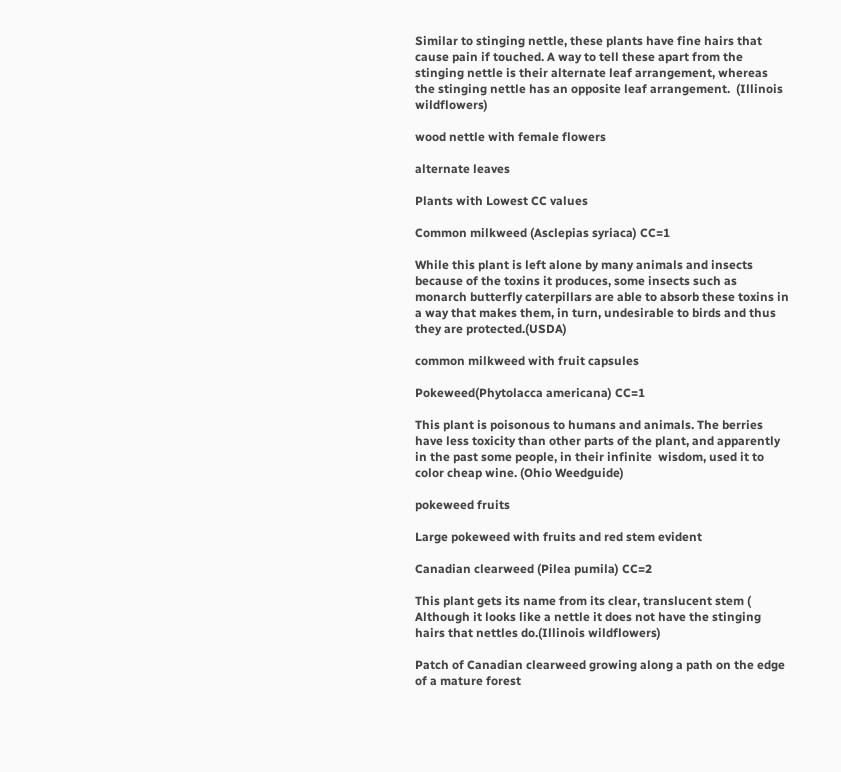Similar to stinging nettle, these plants have fine hairs that cause pain if touched. A way to tell these apart from the stinging nettle is their alternate leaf arrangement, whereas the stinging nettle has an opposite leaf arrangement.  (Illinois wildflowers)

wood nettle with female flowers

alternate leaves

Plants with Lowest CC values

Common milkweed (Asclepias syriaca) CC=1

While this plant is left alone by many animals and insects because of the toxins it produces, some insects such as monarch butterfly caterpillars are able to absorb these toxins in a way that makes them, in turn, undesirable to birds and thus they are protected.(USDA)

common milkweed with fruit capsules

Pokeweed(Phytolacca americana) CC=1

This plant is poisonous to humans and animals. The berries have less toxicity than other parts of the plant, and apparently in the past some people, in their infinite  wisdom, used it to color cheap wine. (Ohio Weedguide)

pokeweed fruits

Large pokeweed with fruits and red stem evident

Canadian clearweed (Pilea pumila) CC=2

This plant gets its name from its clear, translucent stem ( Although it looks like a nettle it does not have the stinging hairs that nettles do.(Illinois wildflowers)

Patch of Canadian clearweed growing along a path on the edge of a mature forest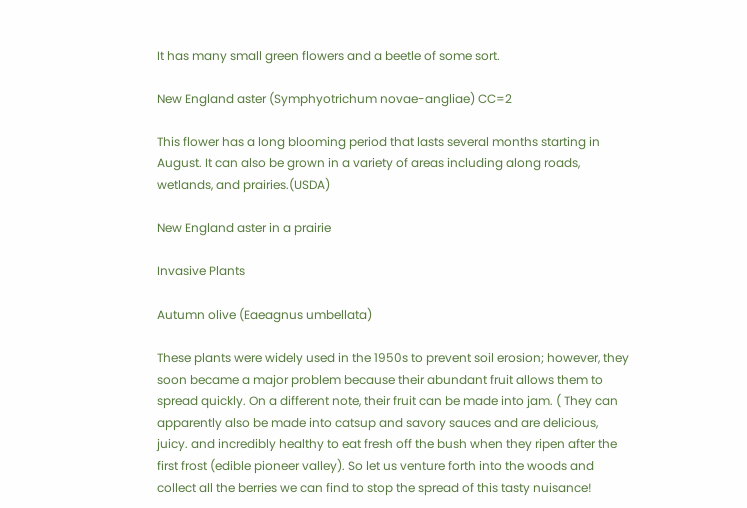It has many small green flowers and a beetle of some sort.

New England aster (Symphyotrichum novae-angliae) CC=2

This flower has a long blooming period that lasts several months starting in August. It can also be grown in a variety of areas including along roads, wetlands, and prairies.(USDA)

New England aster in a prairie

Invasive Plants

Autumn olive (Eaeagnus umbellata)

These plants were widely used in the 1950s to prevent soil erosion; however, they soon became a major problem because their abundant fruit allows them to spread quickly. On a different note, their fruit can be made into jam. ( They can apparently also be made into catsup and savory sauces and are delicious, juicy. and incredibly healthy to eat fresh off the bush when they ripen after the first frost (edible pioneer valley). So let us venture forth into the woods and collect all the berries we can find to stop the spread of this tasty nuisance!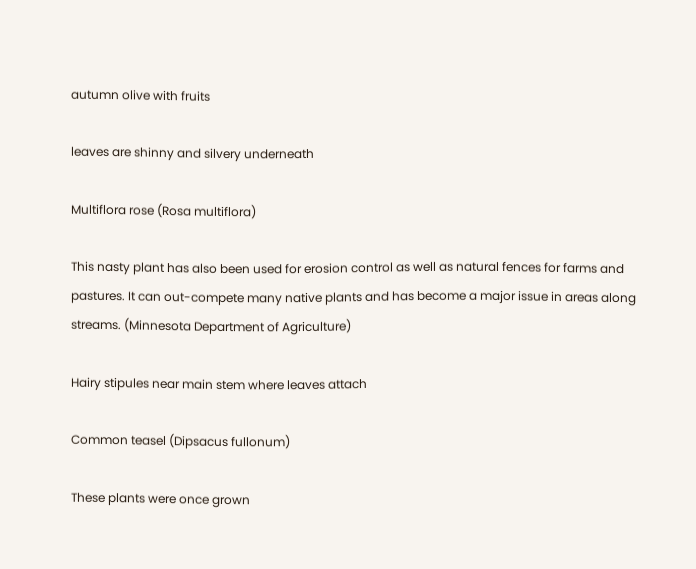autumn olive with fruits

leaves are shinny and silvery underneath

Multiflora rose (Rosa multiflora)

This nasty plant has also been used for erosion control as well as natural fences for farms and pastures. It can out-compete many native plants and has become a major issue in areas along streams. (Minnesota Department of Agriculture)

Hairy stipules near main stem where leaves attach

Common teasel (Dipsacus fullonum)

These plants were once grown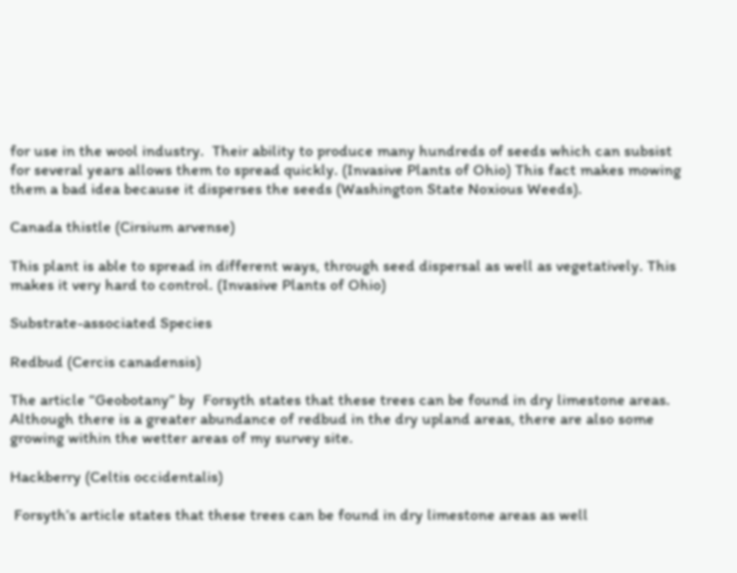for use in the wool industry.  Their ability to produce many hundreds of seeds which can subsist for several years allows them to spread quickly. (Invasive Plants of Ohio) This fact makes mowing them a bad idea because it disperses the seeds (Washington State Noxious Weeds).

Canada thistle (Cirsium arvense)

This plant is able to spread in different ways, through seed dispersal as well as vegetatively. This makes it very hard to control. (Invasive Plants of Ohio)

Substrate-associated Species

Redbud (Cercis canadensis)

The article “Geobotany” by  Forsyth states that these trees can be found in dry limestone areas. Although there is a greater abundance of redbud in the dry upland areas, there are also some growing within the wetter areas of my survey site.

Hackberry (Celtis occidentalis)

 Forsyth’s article states that these trees can be found in dry limestone areas as well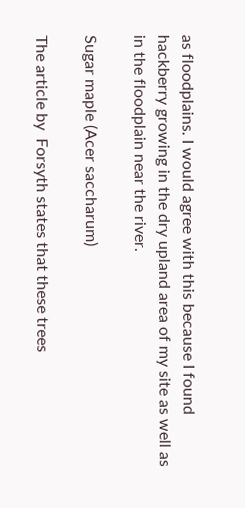as floodplains. I would agree with this because I found hackberry growing in the dry upland area of my site as well as in the floodplain near the river.

Sugar maple (Acer saccharum)

The article by  Forsyth states that these trees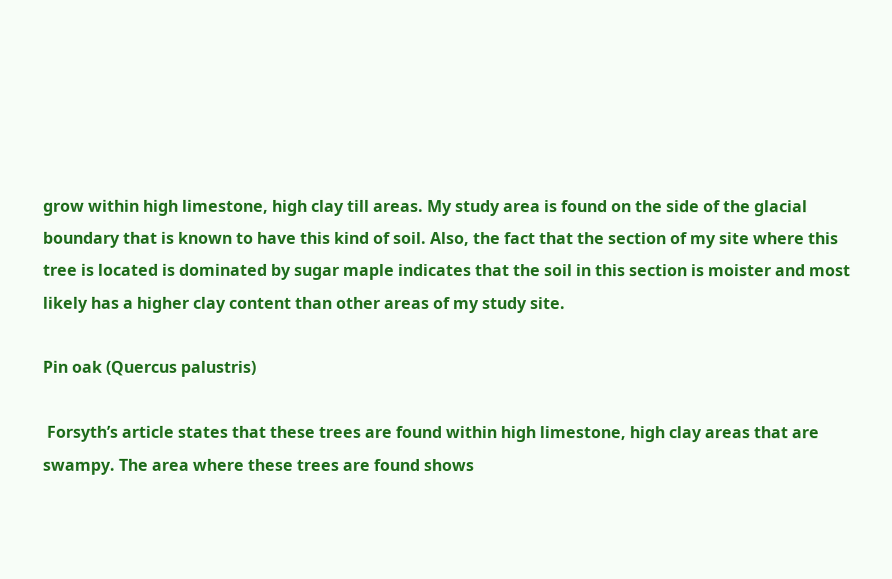grow within high limestone, high clay till areas. My study area is found on the side of the glacial boundary that is known to have this kind of soil. Also, the fact that the section of my site where this tree is located is dominated by sugar maple indicates that the soil in this section is moister and most likely has a higher clay content than other areas of my study site.

Pin oak (Quercus palustris)

 Forsyth’s article states that these trees are found within high limestone, high clay areas that are swampy. The area where these trees are found shows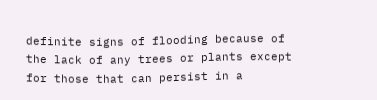definite signs of flooding because of the lack of any trees or plants except for those that can persist in a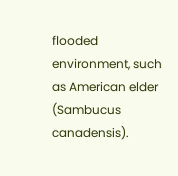flooded environment, such as American elder (Sambucus canadensis).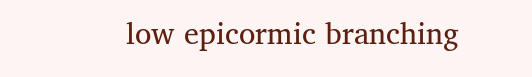low epicormic branching